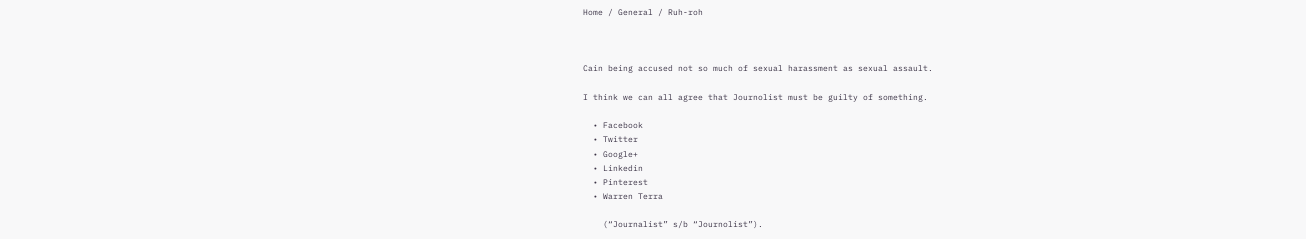Home / General / Ruh-roh



Cain being accused not so much of sexual harassment as sexual assault.

I think we can all agree that Journolist must be guilty of something.

  • Facebook
  • Twitter
  • Google+
  • Linkedin
  • Pinterest
  • Warren Terra

    (“Journalist” s/b “Journolist”).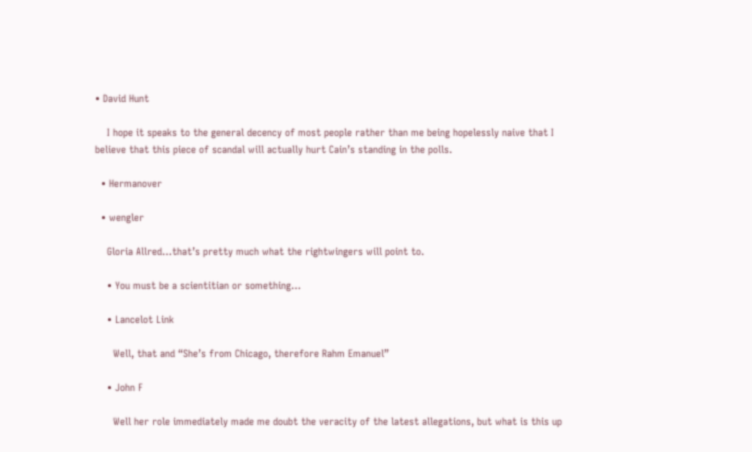• David Hunt

    I hope it speaks to the general decency of most people rather than me being hopelessly naive that I believe that this piece of scandal will actually hurt Cain’s standing in the polls.

  • Hermanover

  • wengler

    Gloria Allred…that’s pretty much what the rightwingers will point to.

    • You must be a scientitian or something…

    • Lancelot Link

      Well, that and “She’s from Chicago, therefore Rahm Emanuel”

    • John F

      Well her role immediately made me doubt the veracity of the latest allegations, but what is this up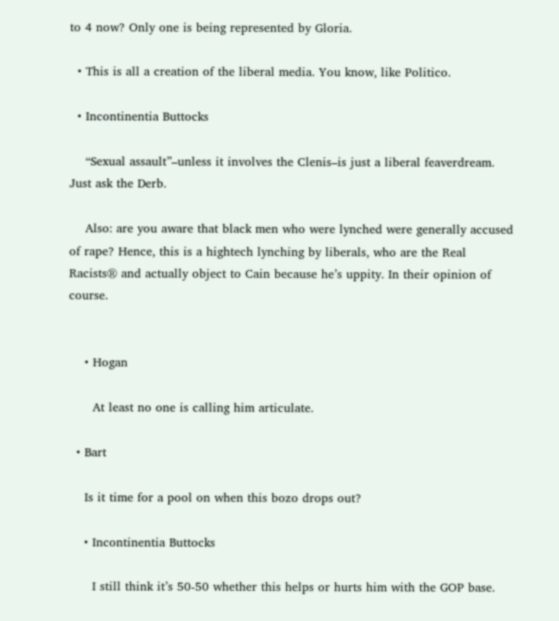to 4 now? Only one is being represented by Gloria.

  • This is all a creation of the liberal media. You know, like Politico.

  • Incontinentia Buttocks

    “Sexual assault”–unless it involves the Clenis–is just a liberal feaverdream. Just ask the Derb.

    Also: are you aware that black men who were lynched were generally accused of rape? Hence, this is a hightech lynching by liberals, who are the Real Racists® and actually object to Cain because he’s uppity. In their opinion of course.


    • Hogan

      At least no one is calling him articulate.

  • Bart

    Is it time for a pool on when this bozo drops out?

    • Incontinentia Buttocks

      I still think it’s 50-50 whether this helps or hurts him with the GOP base.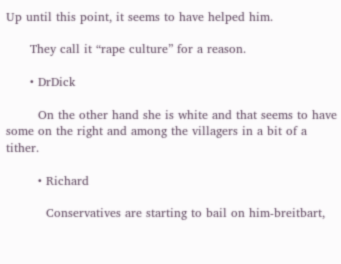Up until this point, it seems to have helped him.

      They call it “rape culture” for a reason.

      • DrDick

        On the other hand she is white and that seems to have some on the right and among the villagers in a bit of a tither.

        • Richard

          Conservatives are starting to bail on him-breitbart,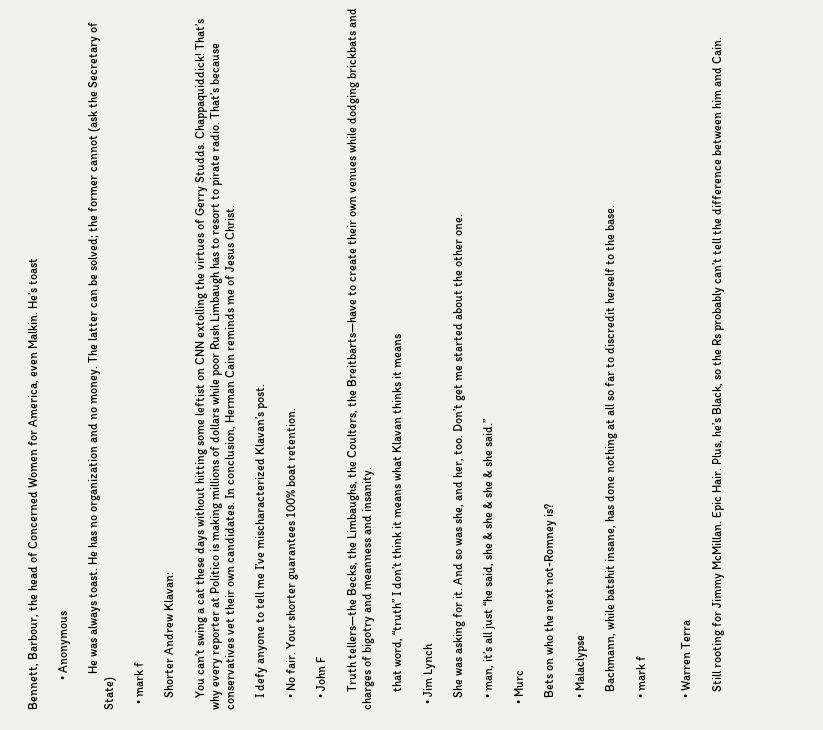Bennett, Barbour, the head of Concerned Women for America, even Malkin. He’s toast

          • Anonymous

            He was always toast. He has no organization and no money. The latter can be solved; the former cannot (ask the Secretary of State)

  • mark f

    Shorter Andrew Klavan:

    You can’t swing a cat these days without hitting some leftist on CNN extolling the virtues of Gerry Studds. Chappaquiddick! That’s why every reporter at Politico is making millions of dollars while poor Rush Limbaugh has to resort to pirate radio. That’s because conservatives vet their own candidates. In conclusion, Herman Cain reminds me of Jesus Christ.

    I defy anyone to tell me I’ve mischaracterized Klavan’s post.

    • No fair. Your shorter guarantees 100% boat retention.

    • John F

      Truth tellers—the Becks, the Limbaughs, the Coulters, the Breitbarts—have to create their own venues while dodging brickbats and charges of bigotry and meanness and insanity.

      that word, “truth” I don’t think it means what Klavan thinks it means

  • Jim Lynch

    She was asking for it. And so was she, and her, too. Don’t get me started about the other one.

    • man, it’s all just “he said, she & she & she & she said.”

  • Murc

    Bets on who the next not-Romney is?

    • Malaclypse

      Bachmann, while batshit insane, has done nothing at all so far to discredit herself to the base.

    • mark f


    • Warren Terra

      Still rooting for Jimmy McMillan. Epic Hair. Plus, he’s Black, so the Rs probably can’t tell the difference between him and Cain.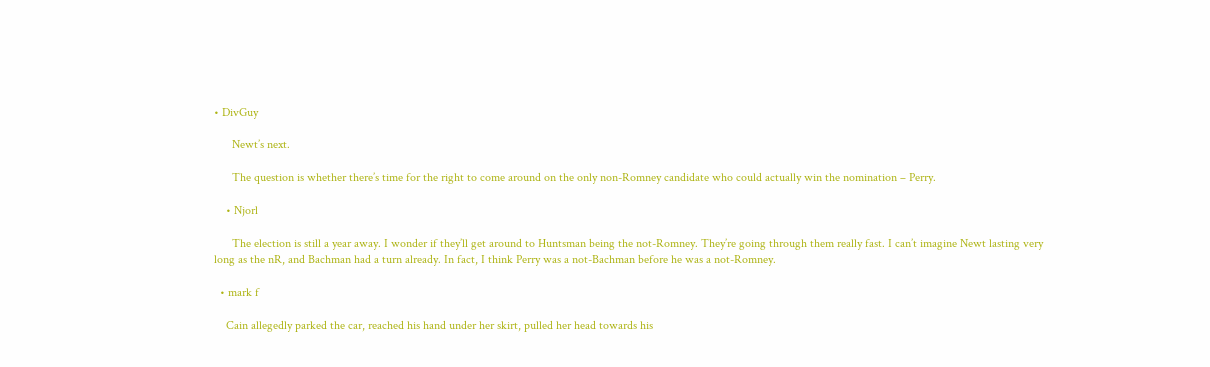• DivGuy

      Newt’s next.

      The question is whether there’s time for the right to come around on the only non-Romney candidate who could actually win the nomination – Perry.

    • Njorl

      The election is still a year away. I wonder if they’ll get around to Huntsman being the not-Romney. They’re going through them really fast. I can’t imagine Newt lasting very long as the nR, and Bachman had a turn already. In fact, I think Perry was a not-Bachman before he was a not-Romney.

  • mark f

    Cain allegedly parked the car, reached his hand under her skirt, pulled her head towards his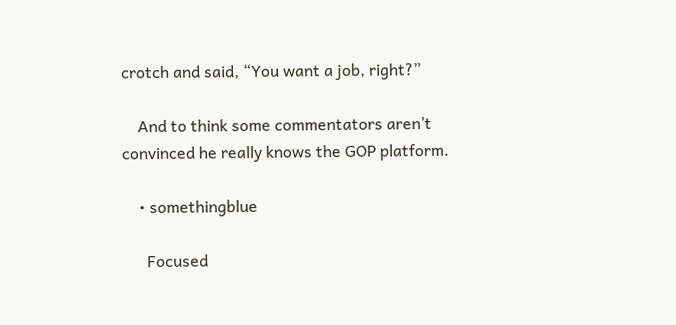crotch and said, “You want a job, right?”

    And to think some commentators aren’t convinced he really knows the GOP platform.

    • somethingblue

      Focused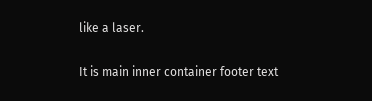like a laser.

It is main inner container footer text